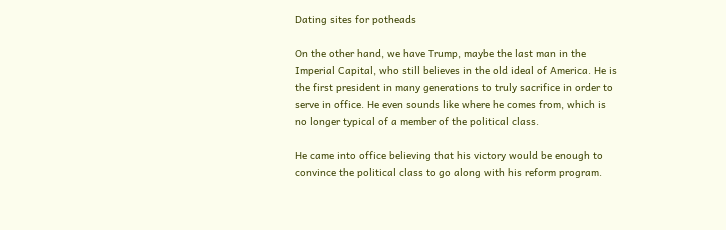Dating sites for potheads

On the other hand, we have Trump, maybe the last man in the Imperial Capital, who still believes in the old ideal of America. He is the first president in many generations to truly sacrifice in order to serve in office. He even sounds like where he comes from, which is no longer typical of a member of the political class.

He came into office believing that his victory would be enough to convince the political class to go along with his reform program.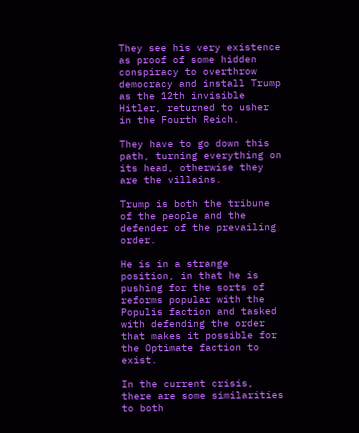They see his very existence as proof of some hidden conspiracy to overthrow democracy and install Trump as the 12th invisible Hitler, returned to usher in the Fourth Reich.

They have to go down this path, turning everything on its head, otherwise they are the villains.

Trump is both the tribune of the people and the defender of the prevailing order.

He is in a strange position, in that he is pushing for the sorts of reforms popular with the Populis faction and tasked with defending the order that makes it possible for the Optimate faction to exist.

In the current crisis, there are some similarities to both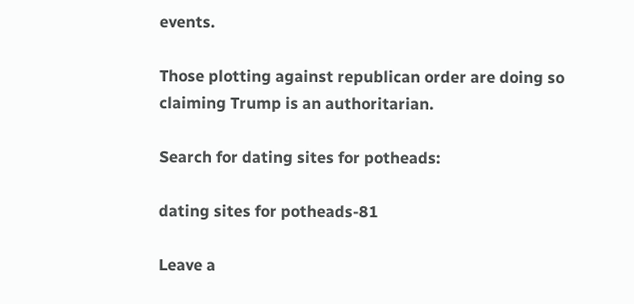events.

Those plotting against republican order are doing so claiming Trump is an authoritarian.

Search for dating sites for potheads:

dating sites for potheads-81

Leave a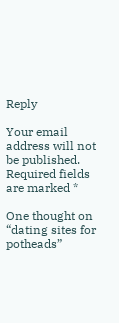Reply

Your email address will not be published. Required fields are marked *

One thought on “dating sites for potheads”